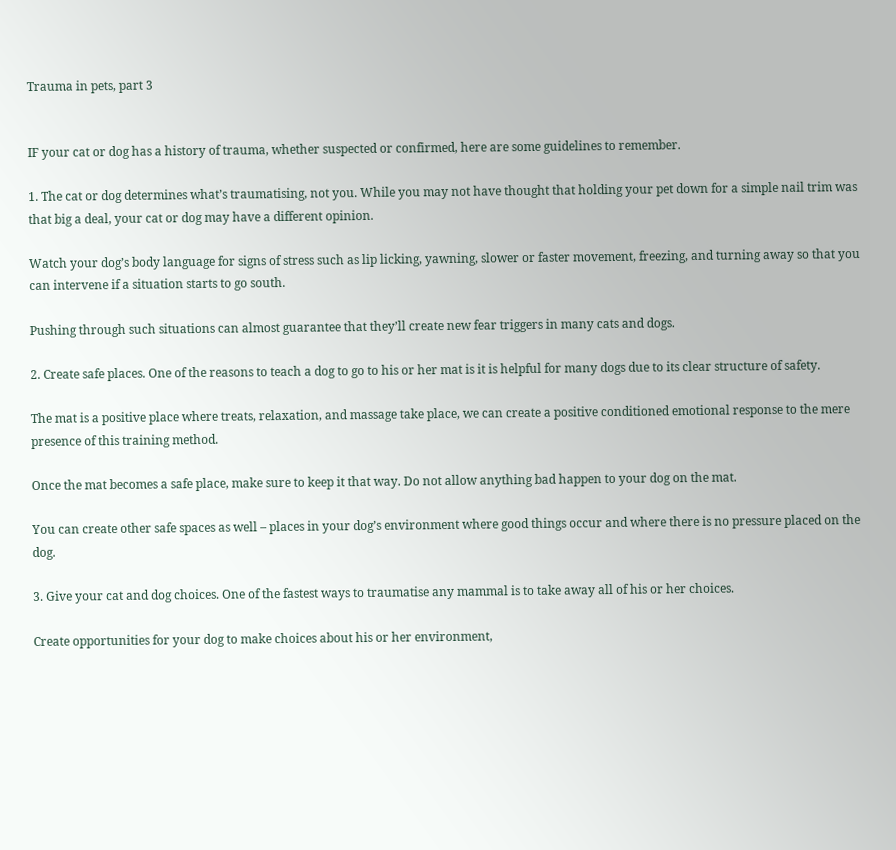Trauma in pets, part 3


IF your cat or dog has a history of trauma, whether suspected or confirmed, here are some guidelines to remember.

1. The cat or dog determines what’s traumatising, not you. While you may not have thought that holding your pet down for a simple nail trim was that big a deal, your cat or dog may have a different opinion.

Watch your dog’s body language for signs of stress such as lip licking, yawning, slower or faster movement, freezing, and turning away so that you can intervene if a situation starts to go south.

Pushing through such situations can almost guarantee that they’ll create new fear triggers in many cats and dogs.

2. Create safe places. One of the reasons to teach a dog to go to his or her mat is it is helpful for many dogs due to its clear structure of safety.

The mat is a positive place where treats, relaxation, and massage take place, we can create a positive conditioned emotional response to the mere presence of this training method.

Once the mat becomes a safe place, make sure to keep it that way. Do not allow anything bad happen to your dog on the mat.

You can create other safe spaces as well – places in your dog’s environment where good things occur and where there is no pressure placed on the dog.

3. Give your cat and dog choices. One of the fastest ways to traumatise any mammal is to take away all of his or her choices.

Create opportunities for your dog to make choices about his or her environment,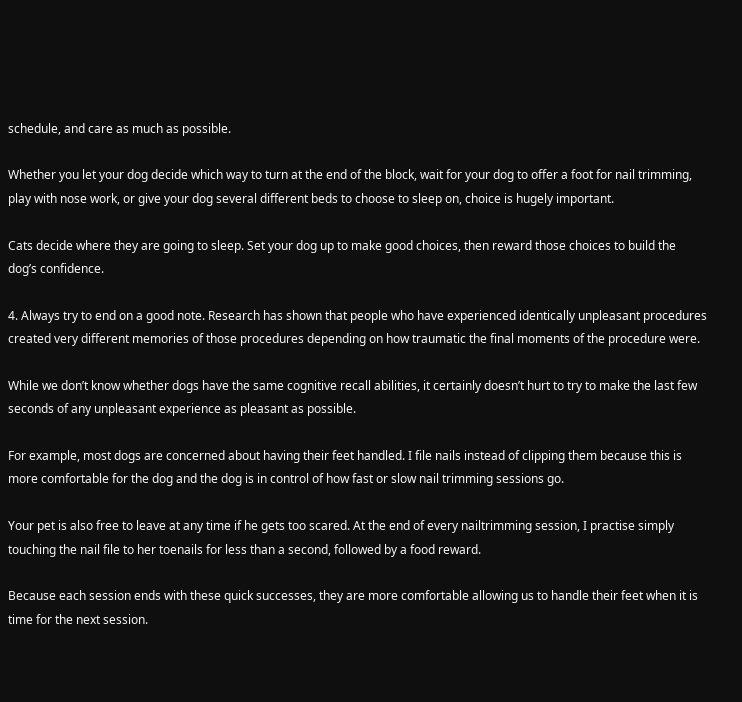schedule, and care as much as possible.

Whether you let your dog decide which way to turn at the end of the block, wait for your dog to offer a foot for nail trimming, play with nose work, or give your dog several different beds to choose to sleep on, choice is hugely important.

Cats decide where they are going to sleep. Set your dog up to make good choices, then reward those choices to build the dog’s confidence.

4. Always try to end on a good note. Research has shown that people who have experienced identically unpleasant procedures created very different memories of those procedures depending on how traumatic the final moments of the procedure were.

While we don’t know whether dogs have the same cognitive recall abilities, it certainly doesn’t hurt to try to make the last few seconds of any unpleasant experience as pleasant as possible.

For example, most dogs are concerned about having their feet handled. I file nails instead of clipping them because this is more comfortable for the dog and the dog is in control of how fast or slow nail trimming sessions go.

Your pet is also free to leave at any time if he gets too scared. At the end of every nailtrimming session, I practise simply touching the nail file to her toenails for less than a second, followed by a food reward.

Because each session ends with these quick successes, they are more comfortable allowing us to handle their feet when it is time for the next session.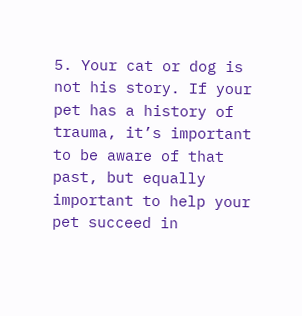5. Your cat or dog is not his story. If your pet has a history of trauma, it’s important to be aware of that past, but equally important to help your pet succeed in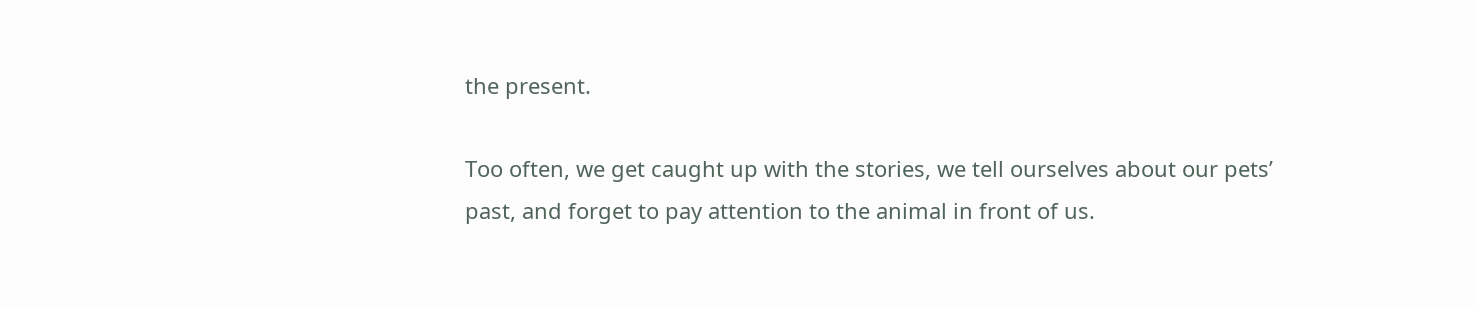the present.

Too often, we get caught up with the stories, we tell ourselves about our pets’ past, and forget to pay attention to the animal in front of us.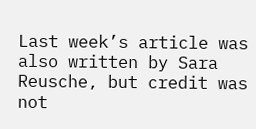Last week’s article was also written by Sara Reusche, but credit was not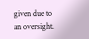given due to an oversight.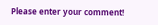Please enter your comment!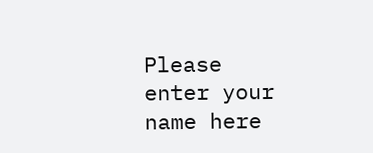Please enter your name here